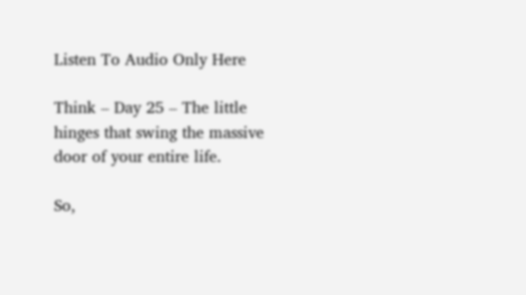Listen To Audio Only Here

Think – Day 25 – The little hinges that swing the massive door of your entire life.

So,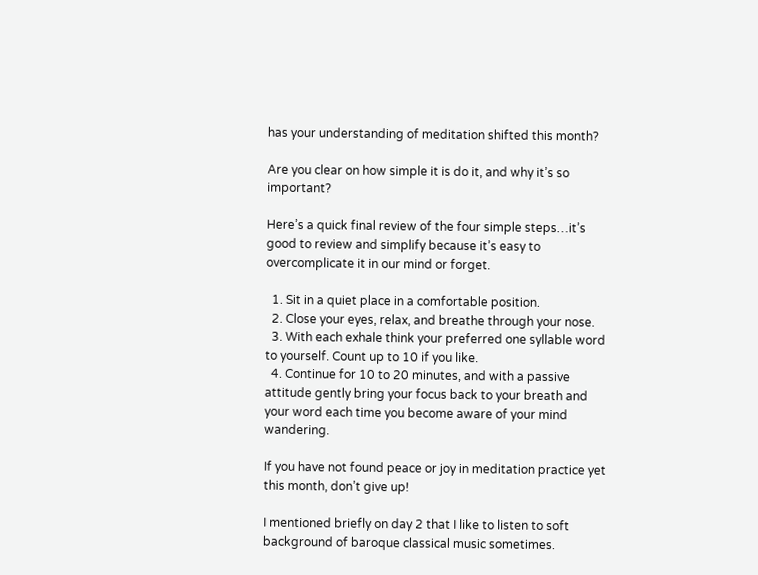has your understanding of meditation shifted this month?

Are you clear on how simple it is do it, and why it’s so important?

Here’s a quick final review of the four simple steps…it’s good to review and simplify because it’s easy to overcomplicate it in our mind or forget.

  1. Sit in a quiet place in a comfortable position.
  2. Close your eyes, relax, and breathe through your nose.
  3. With each exhale think your preferred one syllable word to yourself. Count up to 10 if you like.
  4. Continue for 10 to 20 minutes, and with a passive attitude gently bring your focus back to your breath and your word each time you become aware of your mind wandering.

If you have not found peace or joy in meditation practice yet this month, don’t give up!

I mentioned briefly on day 2 that I like to listen to soft background of baroque classical music sometimes.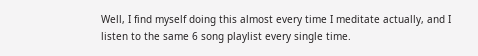Well, I find myself doing this almost every time I meditate actually, and I listen to the same 6 song playlist every single time.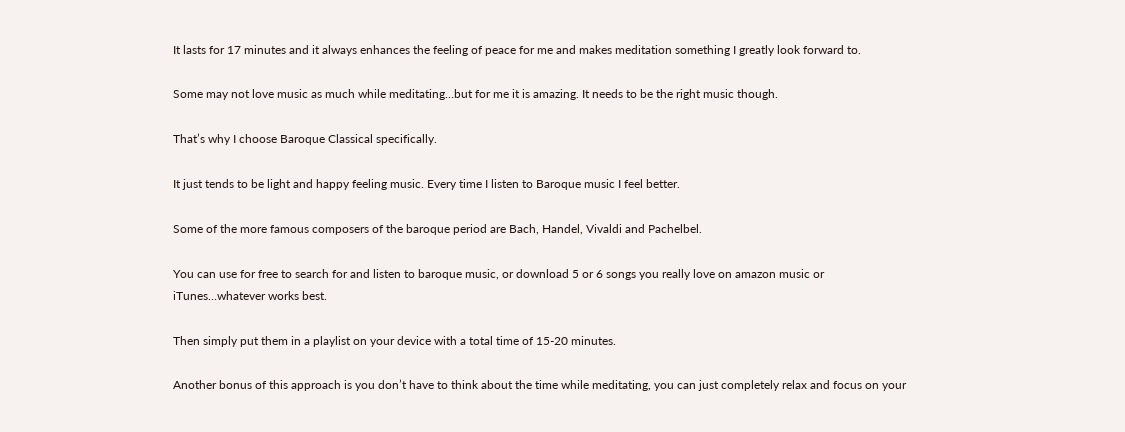It lasts for 17 minutes and it always enhances the feeling of peace for me and makes meditation something I greatly look forward to.

Some may not love music as much while meditating…but for me it is amazing. It needs to be the right music though.

That’s why I choose Baroque Classical specifically.

It just tends to be light and happy feeling music. Every time I listen to Baroque music I feel better.

Some of the more famous composers of the baroque period are Bach, Handel, Vivaldi and Pachelbel.

You can use for free to search for and listen to baroque music, or download 5 or 6 songs you really love on amazon music or iTunes…whatever works best.

Then simply put them in a playlist on your device with a total time of 15-20 minutes.

Another bonus of this approach is you don’t have to think about the time while meditating, you can just completely relax and focus on your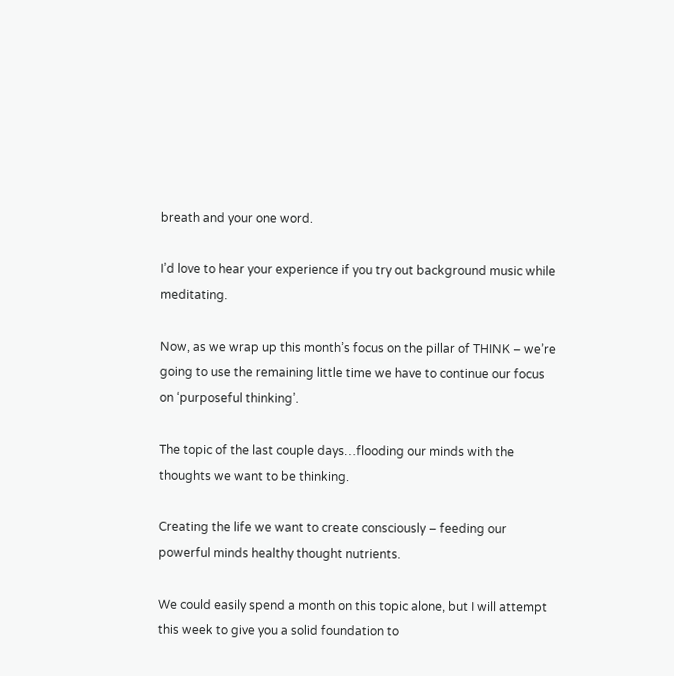breath and your one word.

I’d love to hear your experience if you try out background music while meditating.

Now, as we wrap up this month’s focus on the pillar of THINK – we’re going to use the remaining little time we have to continue our focus on ‘purposeful thinking’.

The topic of the last couple days…flooding our minds with the thoughts we want to be thinking.

Creating the life we want to create consciously – feeding our powerful minds healthy thought nutrients.

We could easily spend a month on this topic alone, but I will attempt this week to give you a solid foundation to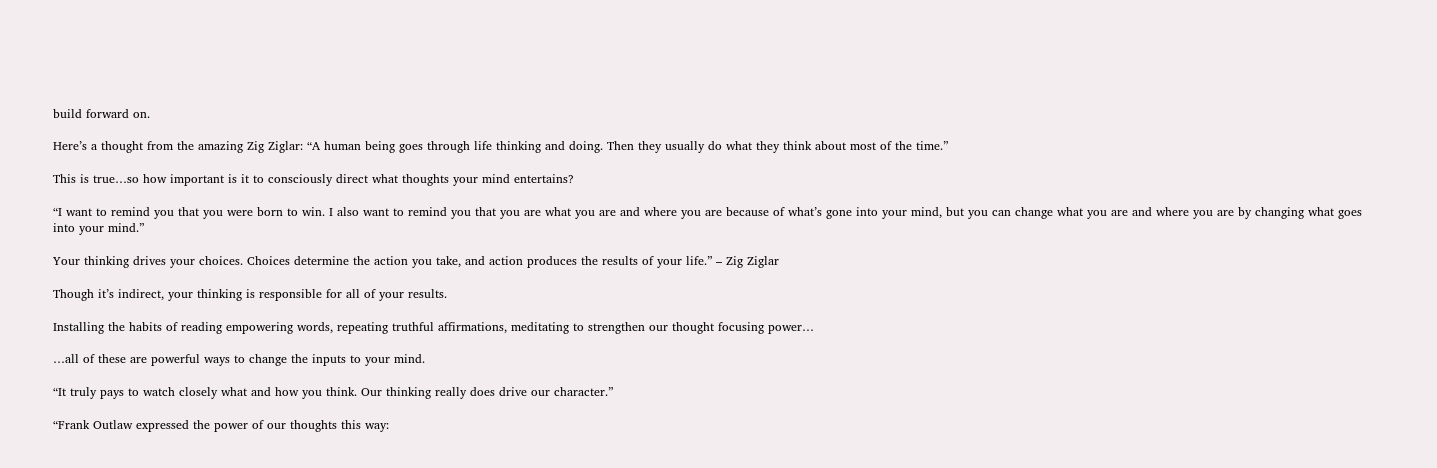build forward on.

Here’s a thought from the amazing Zig Ziglar: “A human being goes through life thinking and doing. Then they usually do what they think about most of the time.”

This is true…so how important is it to consciously direct what thoughts your mind entertains?

“I want to remind you that you were born to win. I also want to remind you that you are what you are and where you are because of what’s gone into your mind, but you can change what you are and where you are by changing what goes into your mind.”

Your thinking drives your choices. Choices determine the action you take, and action produces the results of your life.” – Zig Ziglar

Though it’s indirect, your thinking is responsible for all of your results.

Installing the habits of reading empowering words, repeating truthful affirmations, meditating to strengthen our thought focusing power…

…all of these are powerful ways to change the inputs to your mind.

“It truly pays to watch closely what and how you think. Our thinking really does drive our character.”

“Frank Outlaw expressed the power of our thoughts this way: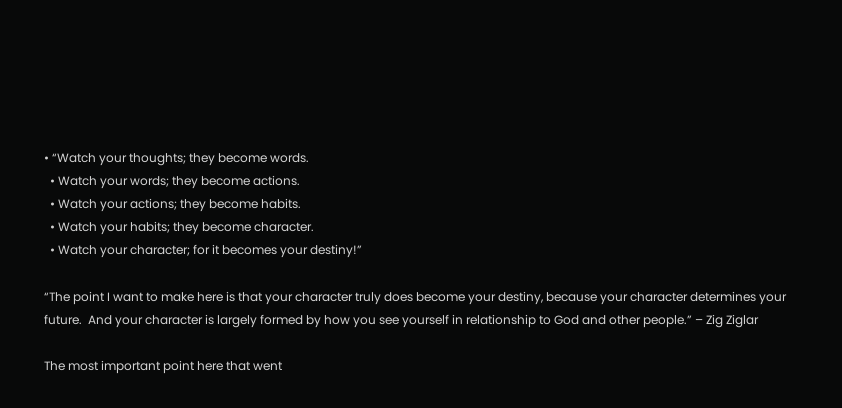• “Watch your thoughts; they become words.
  • Watch your words; they become actions.
  • Watch your actions; they become habits.
  • Watch your habits; they become character.
  • Watch your character; for it becomes your destiny!”

“The point I want to make here is that your character truly does become your destiny, because your character determines your future.  And your character is largely formed by how you see yourself in relationship to God and other people.” – Zig Ziglar

The most important point here that went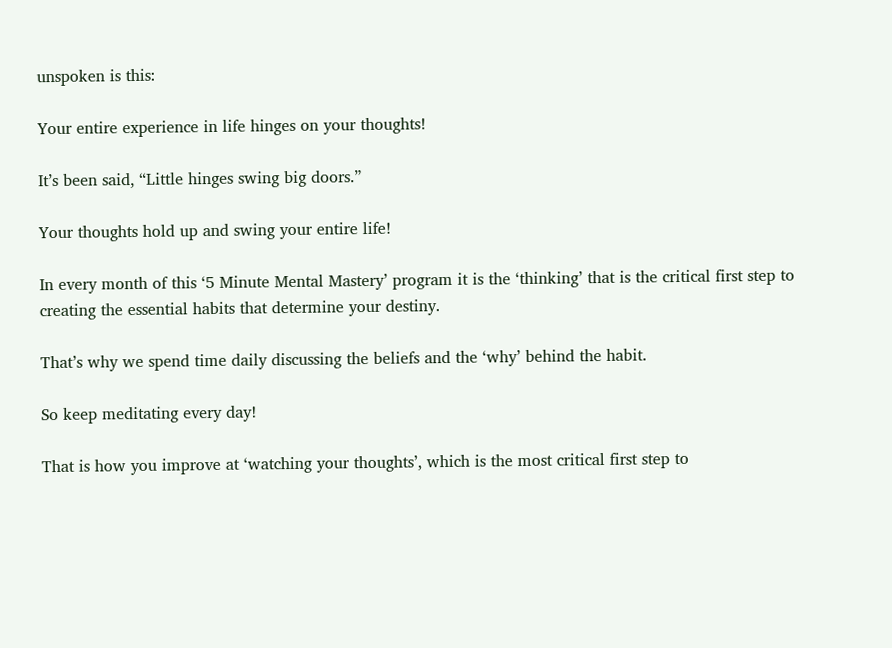unspoken is this:

Your entire experience in life hinges on your thoughts!

It’s been said, “Little hinges swing big doors.”

Your thoughts hold up and swing your entire life!

In every month of this ‘5 Minute Mental Mastery’ program it is the ‘thinking’ that is the critical first step to creating the essential habits that determine your destiny.

That’s why we spend time daily discussing the beliefs and the ‘why’ behind the habit.

So keep meditating every day!

That is how you improve at ‘watching your thoughts’, which is the most critical first step to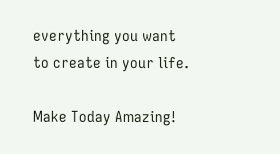everything you want to create in your life.

Make Today Amazing!